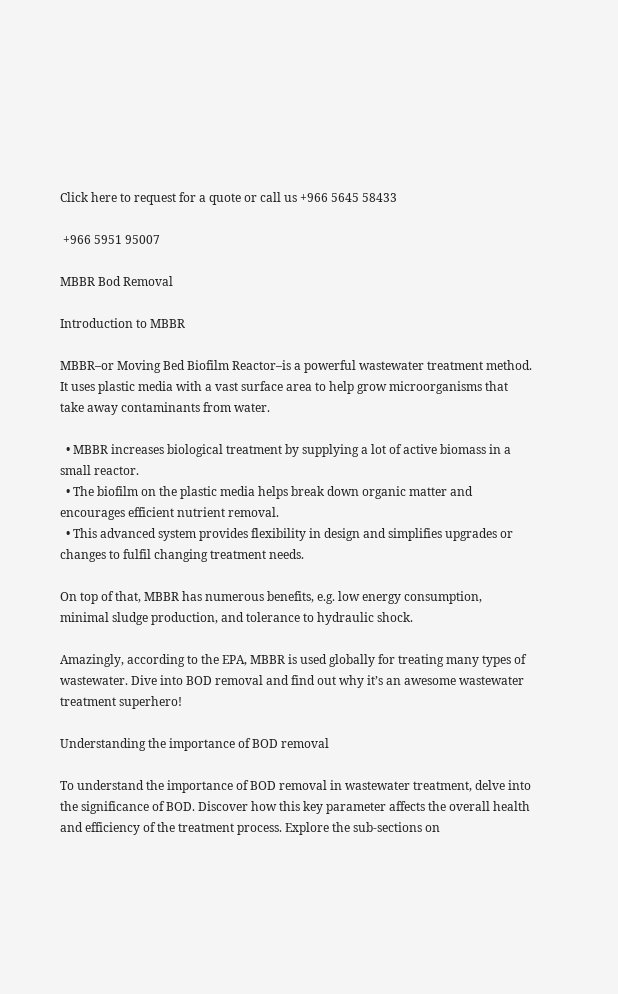Click here to request for a quote or call us +966 5645 58433

 +966 5951 95007

MBBR Bod Removal

Introduction to MBBR

MBBR–or Moving Bed Biofilm Reactor–is a powerful wastewater treatment method. It uses plastic media with a vast surface area to help grow microorganisms that take away contaminants from water.

  • MBBR increases biological treatment by supplying a lot of active biomass in a small reactor.
  • The biofilm on the plastic media helps break down organic matter and encourages efficient nutrient removal.
  • This advanced system provides flexibility in design and simplifies upgrades or changes to fulfil changing treatment needs.

On top of that, MBBR has numerous benefits, e.g. low energy consumption, minimal sludge production, and tolerance to hydraulic shock.

Amazingly, according to the EPA, MBBR is used globally for treating many types of wastewater. Dive into BOD removal and find out why it’s an awesome wastewater treatment superhero!

Understanding the importance of BOD removal

To understand the importance of BOD removal in wastewater treatment, delve into the significance of BOD. Discover how this key parameter affects the overall health and efficiency of the treatment process. Explore the sub-sections on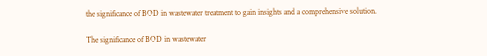the significance of BOD in wastewater treatment to gain insights and a comprehensive solution.

The significance of BOD in wastewater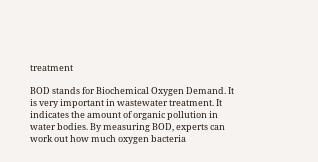treatment

BOD stands for Biochemical Oxygen Demand. It is very important in wastewater treatment. It indicates the amount of organic pollution in water bodies. By measuring BOD, experts can work out how much oxygen bacteria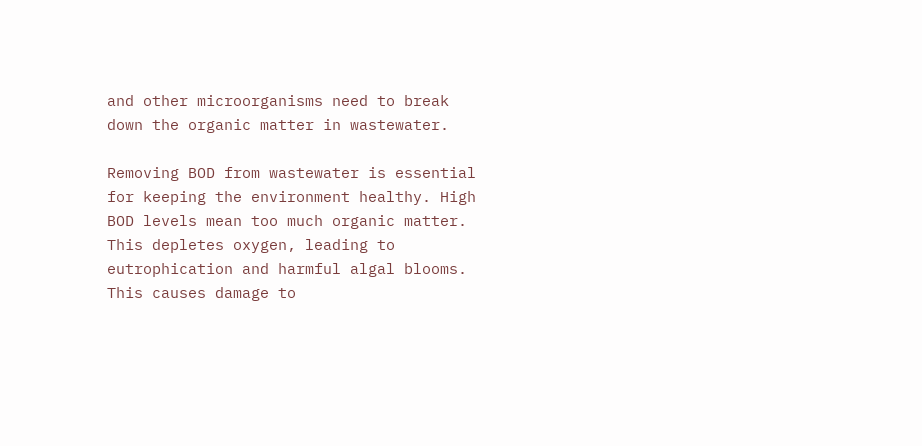and other microorganisms need to break down the organic matter in wastewater.

Removing BOD from wastewater is essential for keeping the environment healthy. High BOD levels mean too much organic matter. This depletes oxygen, leading to eutrophication and harmful algal blooms. This causes damage to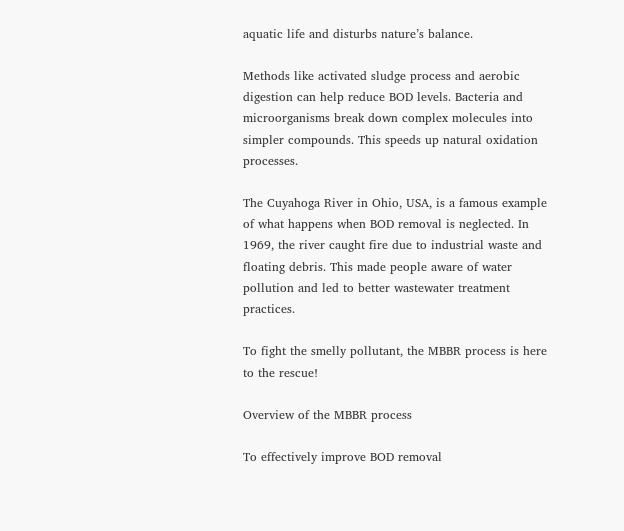aquatic life and disturbs nature’s balance.

Methods like activated sludge process and aerobic digestion can help reduce BOD levels. Bacteria and microorganisms break down complex molecules into simpler compounds. This speeds up natural oxidation processes.

The Cuyahoga River in Ohio, USA, is a famous example of what happens when BOD removal is neglected. In 1969, the river caught fire due to industrial waste and floating debris. This made people aware of water pollution and led to better wastewater treatment practices.

To fight the smelly pollutant, the MBBR process is here to the rescue!

Overview of the MBBR process

To effectively improve BOD removal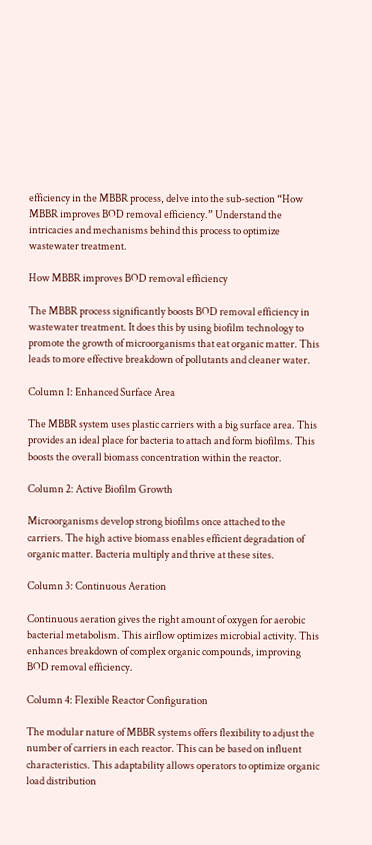efficiency in the MBBR process, delve into the sub-section “How MBBR improves BOD removal efficiency.” Understand the intricacies and mechanisms behind this process to optimize wastewater treatment.

How MBBR improves BOD removal efficiency

The MBBR process significantly boosts BOD removal efficiency in wastewater treatment. It does this by using biofilm technology to promote the growth of microorganisms that eat organic matter. This leads to more effective breakdown of pollutants and cleaner water.

Column 1: Enhanced Surface Area

The MBBR system uses plastic carriers with a big surface area. This provides an ideal place for bacteria to attach and form biofilms. This boosts the overall biomass concentration within the reactor.

Column 2: Active Biofilm Growth

Microorganisms develop strong biofilms once attached to the carriers. The high active biomass enables efficient degradation of organic matter. Bacteria multiply and thrive at these sites.

Column 3: Continuous Aeration

Continuous aeration gives the right amount of oxygen for aerobic bacterial metabolism. This airflow optimizes microbial activity. This enhances breakdown of complex organic compounds, improving BOD removal efficiency.

Column 4: Flexible Reactor Configuration

The modular nature of MBBR systems offers flexibility to adjust the number of carriers in each reactor. This can be based on influent characteristics. This adaptability allows operators to optimize organic load distribution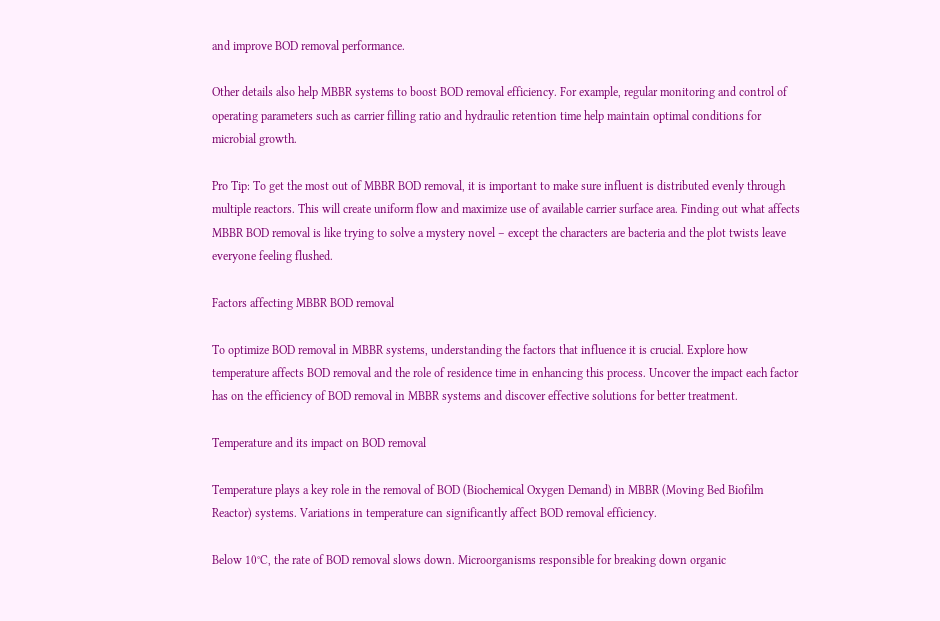and improve BOD removal performance.

Other details also help MBBR systems to boost BOD removal efficiency. For example, regular monitoring and control of operating parameters such as carrier filling ratio and hydraulic retention time help maintain optimal conditions for microbial growth.

Pro Tip: To get the most out of MBBR BOD removal, it is important to make sure influent is distributed evenly through multiple reactors. This will create uniform flow and maximize use of available carrier surface area. Finding out what affects MBBR BOD removal is like trying to solve a mystery novel – except the characters are bacteria and the plot twists leave everyone feeling flushed.

Factors affecting MBBR BOD removal

To optimize BOD removal in MBBR systems, understanding the factors that influence it is crucial. Explore how temperature affects BOD removal and the role of residence time in enhancing this process. Uncover the impact each factor has on the efficiency of BOD removal in MBBR systems and discover effective solutions for better treatment.

Temperature and its impact on BOD removal

Temperature plays a key role in the removal of BOD (Biochemical Oxygen Demand) in MBBR (Moving Bed Biofilm Reactor) systems. Variations in temperature can significantly affect BOD removal efficiency.

Below 10°C, the rate of BOD removal slows down. Microorganisms responsible for breaking down organic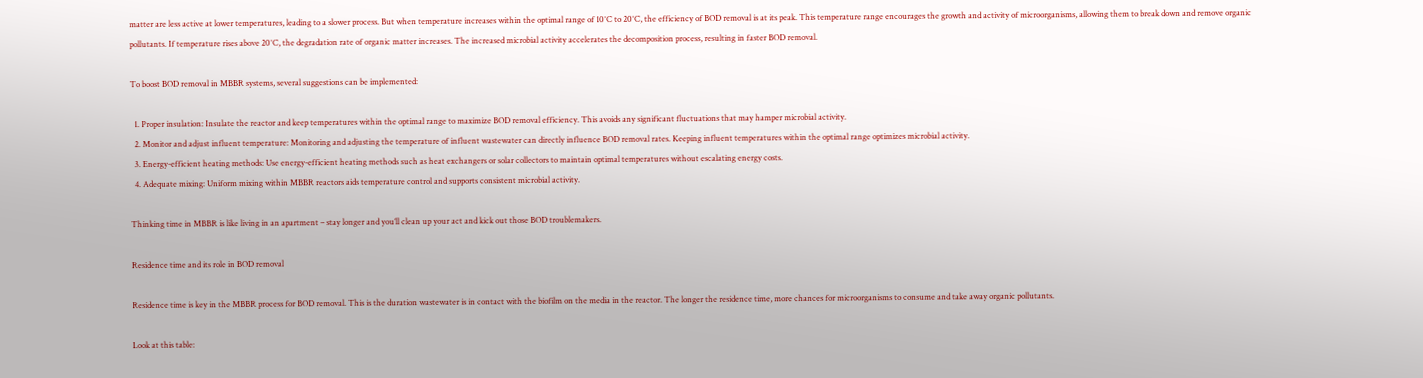matter are less active at lower temperatures, leading to a slower process. But when temperature increases within the optimal range of 10°C to 20°C, the efficiency of BOD removal is at its peak. This temperature range encourages the growth and activity of microorganisms, allowing them to break down and remove organic pollutants. If temperature rises above 20°C, the degradation rate of organic matter increases. The increased microbial activity accelerates the decomposition process, resulting in faster BOD removal.

To boost BOD removal in MBBR systems, several suggestions can be implemented:

  1. Proper insulation: Insulate the reactor and keep temperatures within the optimal range to maximize BOD removal efficiency. This avoids any significant fluctuations that may hamper microbial activity.
  2. Monitor and adjust influent temperature: Monitoring and adjusting the temperature of influent wastewater can directly influence BOD removal rates. Keeping influent temperatures within the optimal range optimizes microbial activity.
  3. Energy-efficient heating methods: Use energy-efficient heating methods such as heat exchangers or solar collectors to maintain optimal temperatures without escalating energy costs.
  4. Adequate mixing: Uniform mixing within MBBR reactors aids temperature control and supports consistent microbial activity.

Thinking time in MBBR is like living in an apartment – stay longer and you’ll clean up your act and kick out those BOD troublemakers.

Residence time and its role in BOD removal

Residence time is key in the MBBR process for BOD removal. This is the duration wastewater is in contact with the biofilm on the media in the reactor. The longer the residence time, more chances for microorganisms to consume and take away organic pollutants.

Look at this table: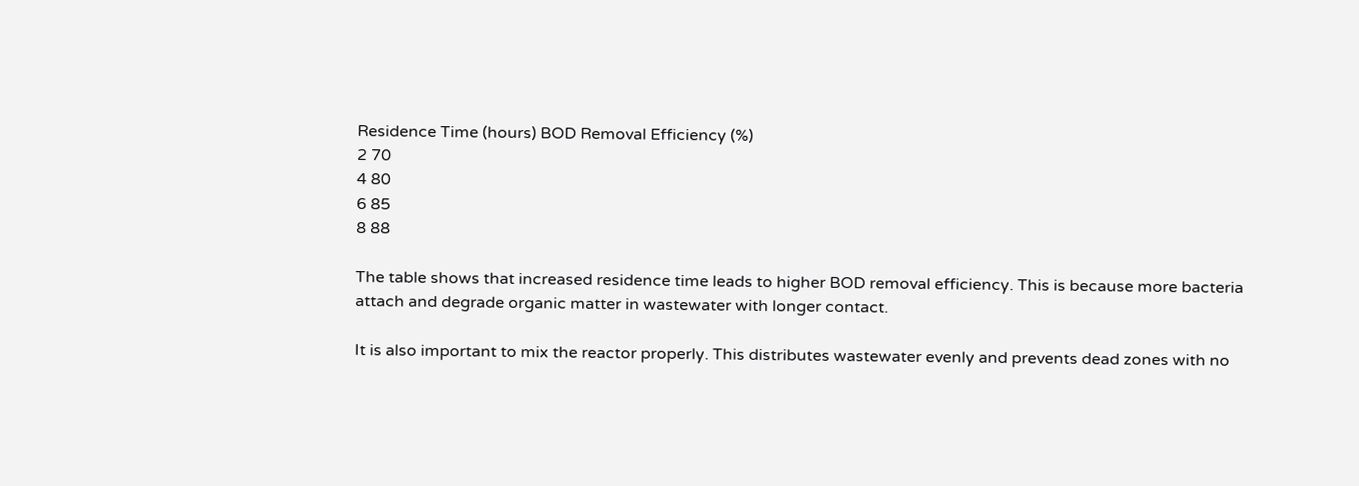Residence Time (hours) BOD Removal Efficiency (%)
2 70
4 80
6 85
8 88

The table shows that increased residence time leads to higher BOD removal efficiency. This is because more bacteria attach and degrade organic matter in wastewater with longer contact.

It is also important to mix the reactor properly. This distributes wastewater evenly and prevents dead zones with no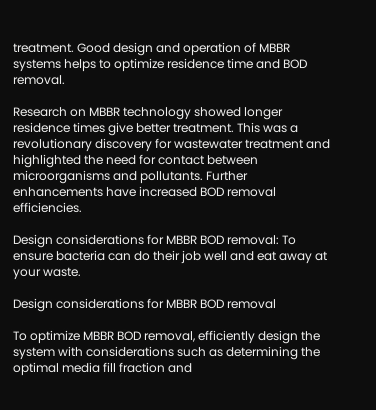treatment. Good design and operation of MBBR systems helps to optimize residence time and BOD removal.

Research on MBBR technology showed longer residence times give better treatment. This was a revolutionary discovery for wastewater treatment and highlighted the need for contact between microorganisms and pollutants. Further enhancements have increased BOD removal efficiencies.

Design considerations for MBBR BOD removal: To ensure bacteria can do their job well and eat away at your waste.

Design considerations for MBBR BOD removal

To optimize MBBR BOD removal, efficiently design the system with considerations such as determining the optimal media fill fraction and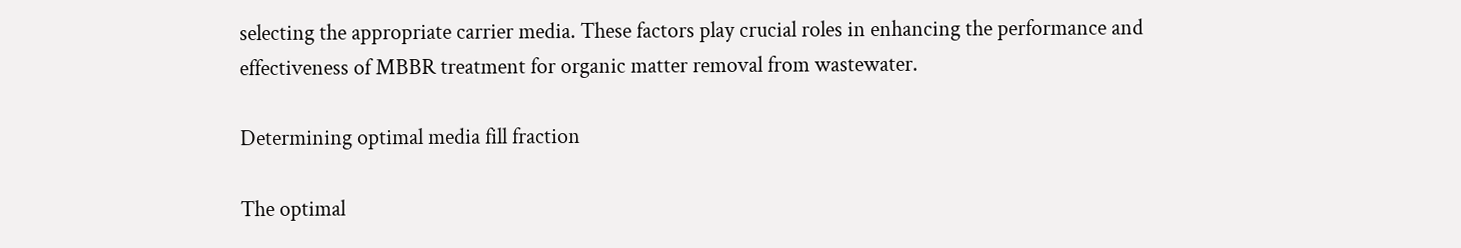selecting the appropriate carrier media. These factors play crucial roles in enhancing the performance and effectiveness of MBBR treatment for organic matter removal from wastewater.

Determining optimal media fill fraction

The optimal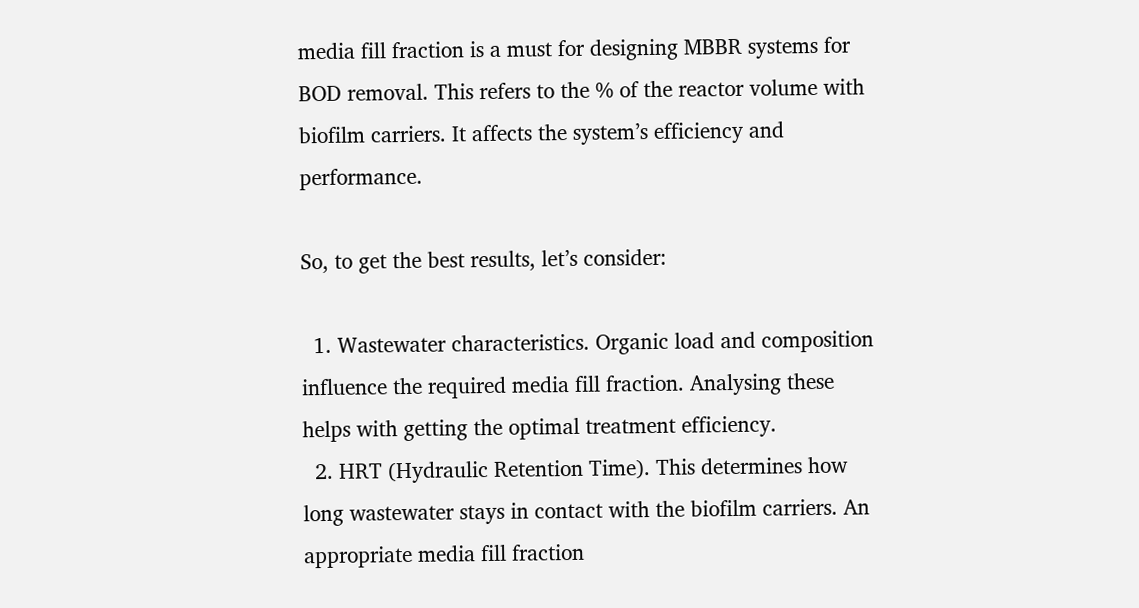media fill fraction is a must for designing MBBR systems for BOD removal. This refers to the % of the reactor volume with biofilm carriers. It affects the system’s efficiency and performance.

So, to get the best results, let’s consider:

  1. Wastewater characteristics. Organic load and composition influence the required media fill fraction. Analysing these helps with getting the optimal treatment efficiency.
  2. HRT (Hydraulic Retention Time). This determines how long wastewater stays in contact with the biofilm carriers. An appropriate media fill fraction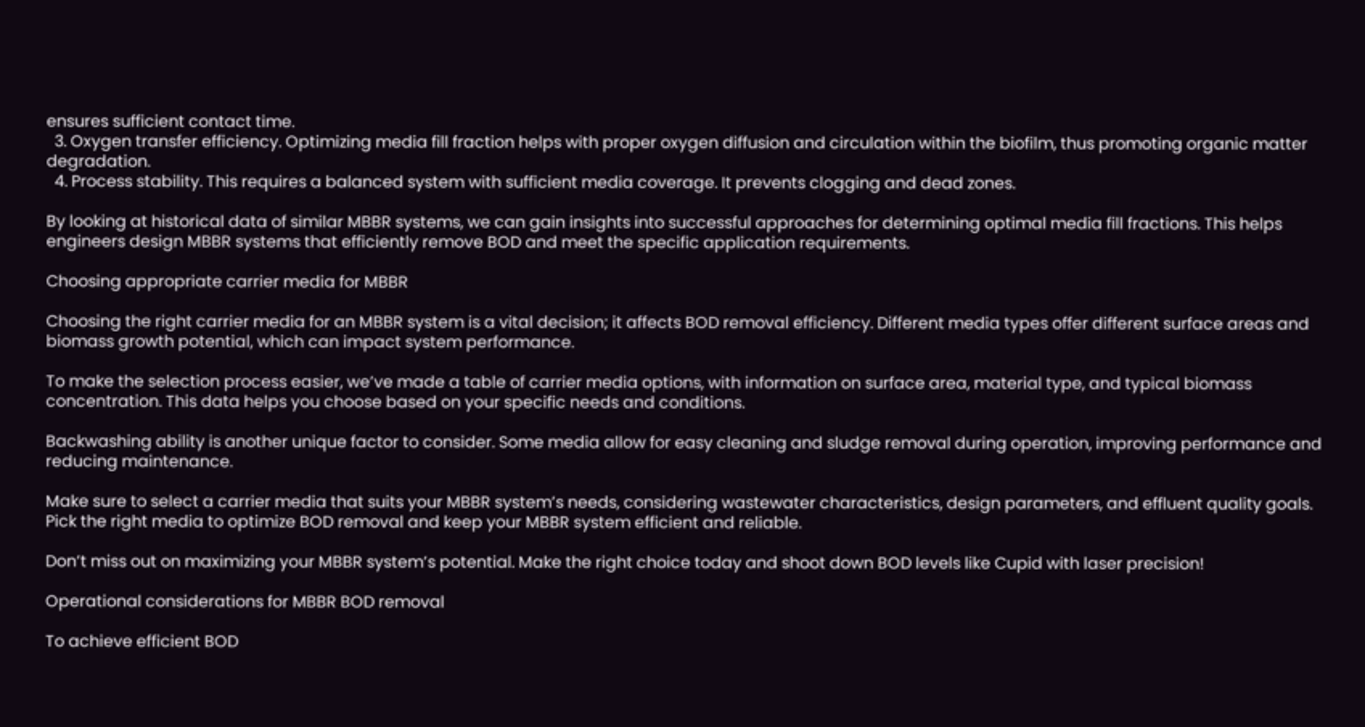ensures sufficient contact time.
  3. Oxygen transfer efficiency. Optimizing media fill fraction helps with proper oxygen diffusion and circulation within the biofilm, thus promoting organic matter degradation.
  4. Process stability. This requires a balanced system with sufficient media coverage. It prevents clogging and dead zones.

By looking at historical data of similar MBBR systems, we can gain insights into successful approaches for determining optimal media fill fractions. This helps engineers design MBBR systems that efficiently remove BOD and meet the specific application requirements.

Choosing appropriate carrier media for MBBR

Choosing the right carrier media for an MBBR system is a vital decision; it affects BOD removal efficiency. Different media types offer different surface areas and biomass growth potential, which can impact system performance.

To make the selection process easier, we’ve made a table of carrier media options, with information on surface area, material type, and typical biomass concentration. This data helps you choose based on your specific needs and conditions.

Backwashing ability is another unique factor to consider. Some media allow for easy cleaning and sludge removal during operation, improving performance and reducing maintenance.

Make sure to select a carrier media that suits your MBBR system’s needs, considering wastewater characteristics, design parameters, and effluent quality goals. Pick the right media to optimize BOD removal and keep your MBBR system efficient and reliable.

Don’t miss out on maximizing your MBBR system’s potential. Make the right choice today and shoot down BOD levels like Cupid with laser precision!

Operational considerations for MBBR BOD removal

To achieve efficient BOD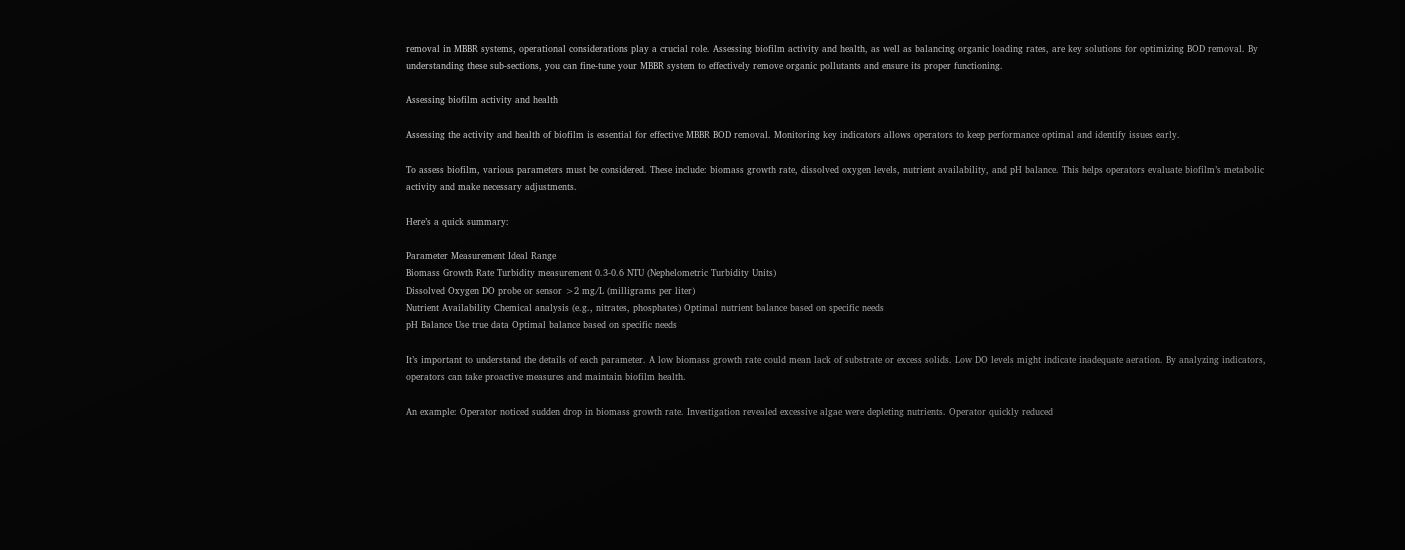removal in MBBR systems, operational considerations play a crucial role. Assessing biofilm activity and health, as well as balancing organic loading rates, are key solutions for optimizing BOD removal. By understanding these sub-sections, you can fine-tune your MBBR system to effectively remove organic pollutants and ensure its proper functioning.

Assessing biofilm activity and health

Assessing the activity and health of biofilm is essential for effective MBBR BOD removal. Monitoring key indicators allows operators to keep performance optimal and identify issues early.

To assess biofilm, various parameters must be considered. These include: biomass growth rate, dissolved oxygen levels, nutrient availability, and pH balance. This helps operators evaluate biofilm’s metabolic activity and make necessary adjustments.

Here’s a quick summary:

Parameter Measurement Ideal Range
Biomass Growth Rate Turbidity measurement 0.3-0.6 NTU (Nephelometric Turbidity Units)
Dissolved Oxygen DO probe or sensor >2 mg/L (milligrams per liter)
Nutrient Availability Chemical analysis (e.g., nitrates, phosphates) Optimal nutrient balance based on specific needs
pH Balance Use true data Optimal balance based on specific needs

It’s important to understand the details of each parameter. A low biomass growth rate could mean lack of substrate or excess solids. Low DO levels might indicate inadequate aeration. By analyzing indicators, operators can take proactive measures and maintain biofilm health.

An example: Operator noticed sudden drop in biomass growth rate. Investigation revealed excessive algae were depleting nutrients. Operator quickly reduced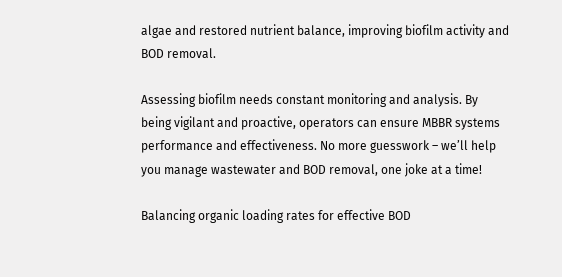algae and restored nutrient balance, improving biofilm activity and BOD removal.

Assessing biofilm needs constant monitoring and analysis. By being vigilant and proactive, operators can ensure MBBR systems performance and effectiveness. No more guesswork – we’ll help you manage wastewater and BOD removal, one joke at a time!

Balancing organic loading rates for effective BOD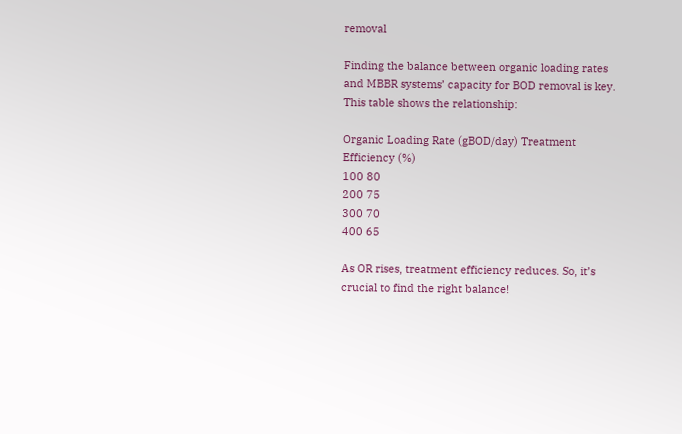removal

Finding the balance between organic loading rates and MBBR systems’ capacity for BOD removal is key. This table shows the relationship:

Organic Loading Rate (gBOD/day) Treatment Efficiency (%)
100 80
200 75
300 70
400 65

As OR rises, treatment efficiency reduces. So, it’s crucial to find the right balance!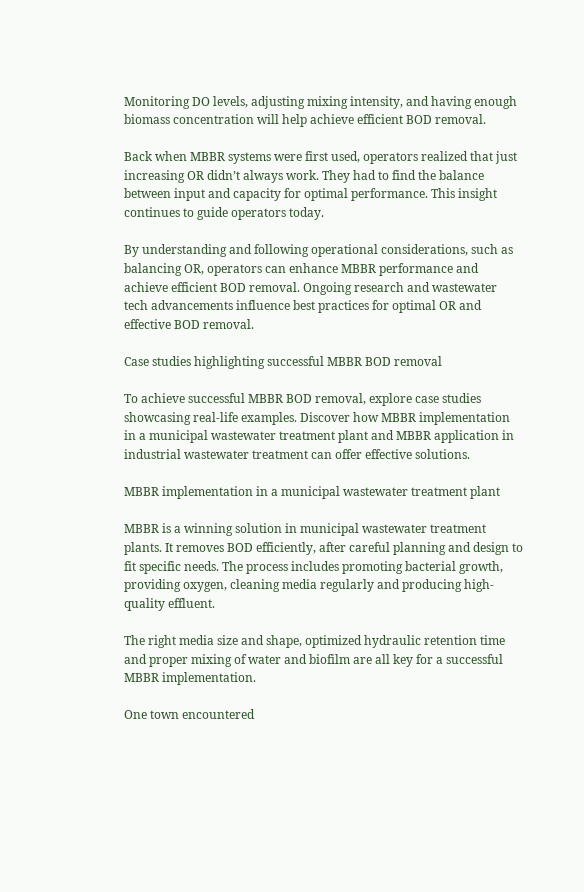Monitoring DO levels, adjusting mixing intensity, and having enough biomass concentration will help achieve efficient BOD removal.

Back when MBBR systems were first used, operators realized that just increasing OR didn’t always work. They had to find the balance between input and capacity for optimal performance. This insight continues to guide operators today.

By understanding and following operational considerations, such as balancing OR, operators can enhance MBBR performance and achieve efficient BOD removal. Ongoing research and wastewater tech advancements influence best practices for optimal OR and effective BOD removal.

Case studies highlighting successful MBBR BOD removal

To achieve successful MBBR BOD removal, explore case studies showcasing real-life examples. Discover how MBBR implementation in a municipal wastewater treatment plant and MBBR application in industrial wastewater treatment can offer effective solutions.

MBBR implementation in a municipal wastewater treatment plant

MBBR is a winning solution in municipal wastewater treatment plants. It removes BOD efficiently, after careful planning and design to fit specific needs. The process includes promoting bacterial growth, providing oxygen, cleaning media regularly and producing high-quality effluent.

The right media size and shape, optimized hydraulic retention time and proper mixing of water and biofilm are all key for a successful MBBR implementation.

One town encountered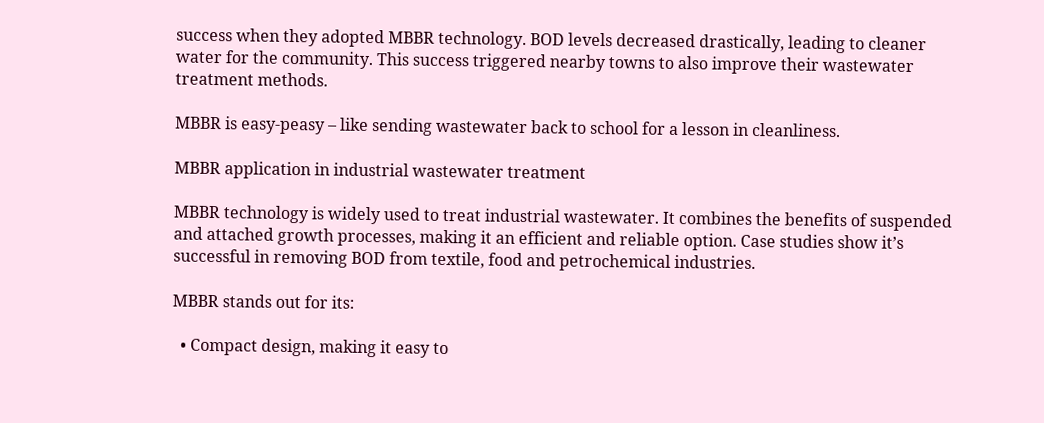success when they adopted MBBR technology. BOD levels decreased drastically, leading to cleaner water for the community. This success triggered nearby towns to also improve their wastewater treatment methods.

MBBR is easy-peasy – like sending wastewater back to school for a lesson in cleanliness.

MBBR application in industrial wastewater treatment

MBBR technology is widely used to treat industrial wastewater. It combines the benefits of suspended and attached growth processes, making it an efficient and reliable option. Case studies show it’s successful in removing BOD from textile, food and petrochemical industries.

MBBR stands out for its:

  • Compact design, making it easy to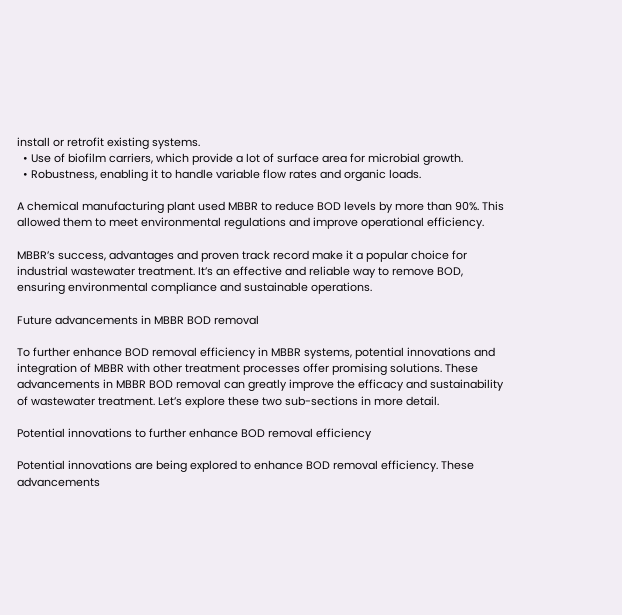install or retrofit existing systems.
  • Use of biofilm carriers, which provide a lot of surface area for microbial growth.
  • Robustness, enabling it to handle variable flow rates and organic loads.

A chemical manufacturing plant used MBBR to reduce BOD levels by more than 90%. This allowed them to meet environmental regulations and improve operational efficiency.

MBBR’s success, advantages and proven track record make it a popular choice for industrial wastewater treatment. It’s an effective and reliable way to remove BOD, ensuring environmental compliance and sustainable operations.

Future advancements in MBBR BOD removal

To further enhance BOD removal efficiency in MBBR systems, potential innovations and integration of MBBR with other treatment processes offer promising solutions. These advancements in MBBR BOD removal can greatly improve the efficacy and sustainability of wastewater treatment. Let’s explore these two sub-sections in more detail.

Potential innovations to further enhance BOD removal efficiency

Potential innovations are being explored to enhance BOD removal efficiency. These advancements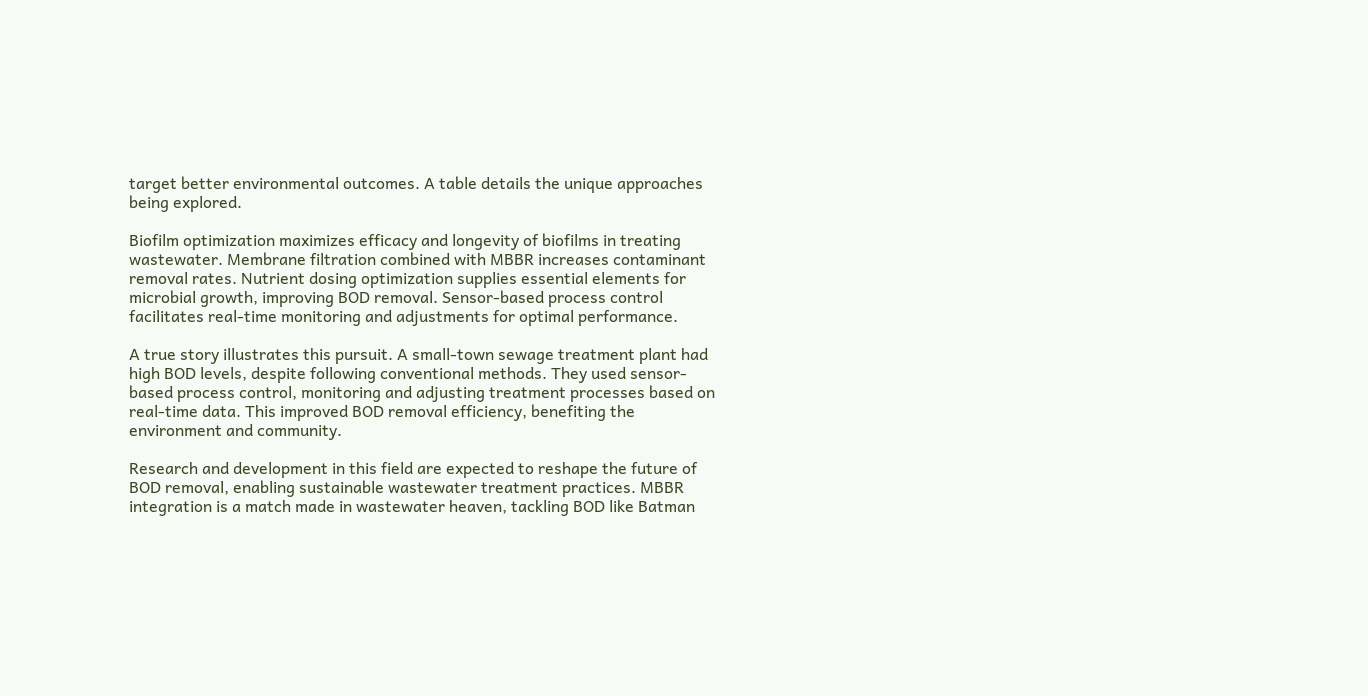target better environmental outcomes. A table details the unique approaches being explored.

Biofilm optimization maximizes efficacy and longevity of biofilms in treating wastewater. Membrane filtration combined with MBBR increases contaminant removal rates. Nutrient dosing optimization supplies essential elements for microbial growth, improving BOD removal. Sensor-based process control facilitates real-time monitoring and adjustments for optimal performance.

A true story illustrates this pursuit. A small-town sewage treatment plant had high BOD levels, despite following conventional methods. They used sensor-based process control, monitoring and adjusting treatment processes based on real-time data. This improved BOD removal efficiency, benefiting the environment and community.

Research and development in this field are expected to reshape the future of BOD removal, enabling sustainable wastewater treatment practices. MBBR integration is a match made in wastewater heaven, tackling BOD like Batman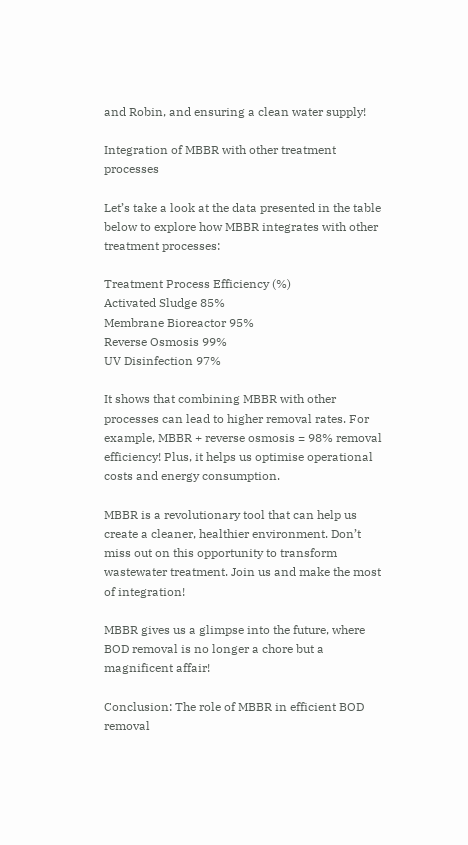and Robin, and ensuring a clean water supply!

Integration of MBBR with other treatment processes

Let’s take a look at the data presented in the table below to explore how MBBR integrates with other treatment processes:

Treatment Process Efficiency (%)
Activated Sludge 85%
Membrane Bioreactor 95%
Reverse Osmosis 99%
UV Disinfection 97%

It shows that combining MBBR with other processes can lead to higher removal rates. For example, MBBR + reverse osmosis = 98% removal efficiency! Plus, it helps us optimise operational costs and energy consumption.

MBBR is a revolutionary tool that can help us create a cleaner, healthier environment. Don’t miss out on this opportunity to transform wastewater treatment. Join us and make the most of integration!

MBBR gives us a glimpse into the future, where BOD removal is no longer a chore but a magnificent affair!

Conclusion: The role of MBBR in efficient BOD removal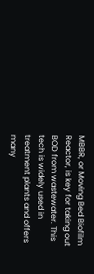MBBR, or Moving Bed Biofilm Reactor, is key for taking out BOD from wastewater. This tech is widely used in treatment plants and offers many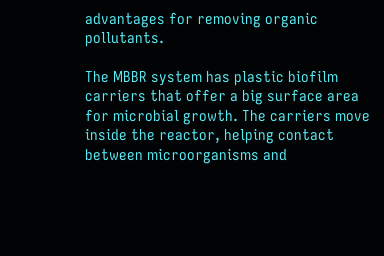advantages for removing organic pollutants.

The MBBR system has plastic biofilm carriers that offer a big surface area for microbial growth. The carriers move inside the reactor, helping contact between microorganisms and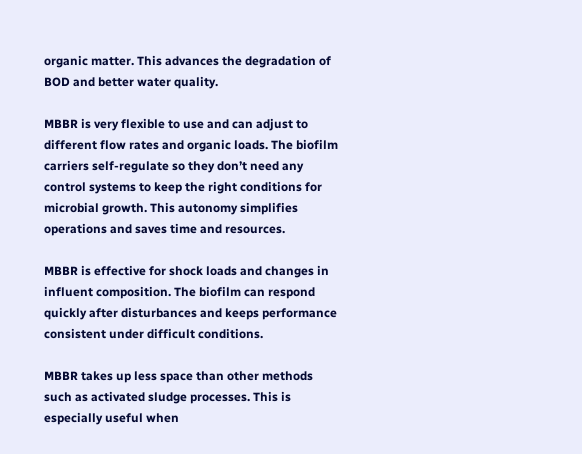organic matter. This advances the degradation of BOD and better water quality.

MBBR is very flexible to use and can adjust to different flow rates and organic loads. The biofilm carriers self-regulate so they don’t need any control systems to keep the right conditions for microbial growth. This autonomy simplifies operations and saves time and resources.

MBBR is effective for shock loads and changes in influent composition. The biofilm can respond quickly after disturbances and keeps performance consistent under difficult conditions.

MBBR takes up less space than other methods such as activated sludge processes. This is especially useful when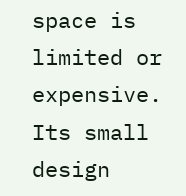space is limited or expensive. Its small design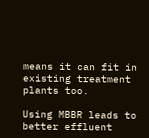means it can fit in existing treatment plants too.

Using MBBR leads to better effluent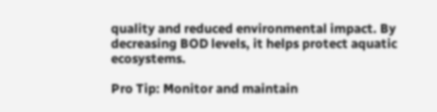quality and reduced environmental impact. By decreasing BOD levels, it helps protect aquatic ecosystems.

Pro Tip: Monitor and maintain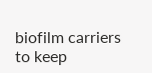biofilm carriers to keep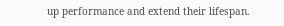up performance and extend their lifespan.